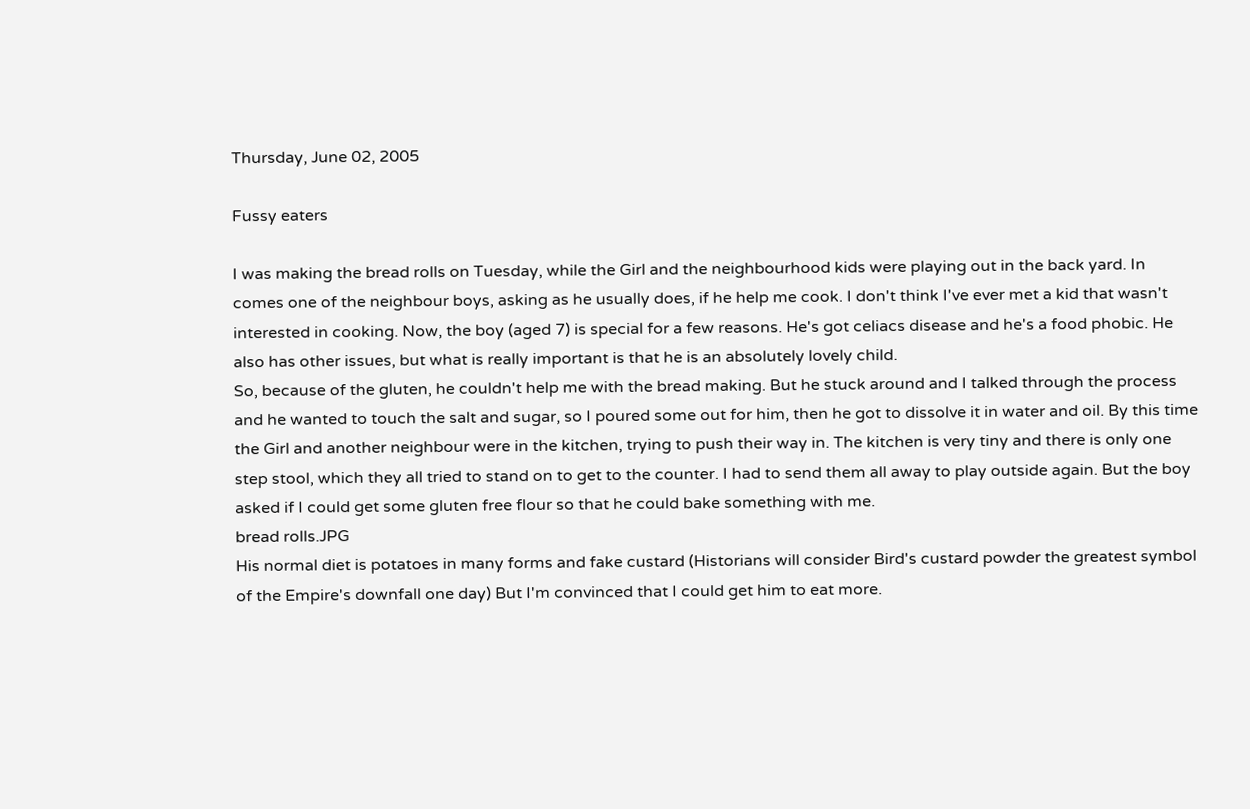Thursday, June 02, 2005

Fussy eaters

I was making the bread rolls on Tuesday, while the Girl and the neighbourhood kids were playing out in the back yard. In comes one of the neighbour boys, asking as he usually does, if he help me cook. I don't think I've ever met a kid that wasn't interested in cooking. Now, the boy (aged 7) is special for a few reasons. He's got celiacs disease and he's a food phobic. He also has other issues, but what is really important is that he is an absolutely lovely child.
So, because of the gluten, he couldn't help me with the bread making. But he stuck around and I talked through the process and he wanted to touch the salt and sugar, so I poured some out for him, then he got to dissolve it in water and oil. By this time the Girl and another neighbour were in the kitchen, trying to push their way in. The kitchen is very tiny and there is only one step stool, which they all tried to stand on to get to the counter. I had to send them all away to play outside again. But the boy asked if I could get some gluten free flour so that he could bake something with me.
bread rolls.JPG
His normal diet is potatoes in many forms and fake custard (Historians will consider Bird's custard powder the greatest symbol of the Empire's downfall one day) But I'm convinced that I could get him to eat more.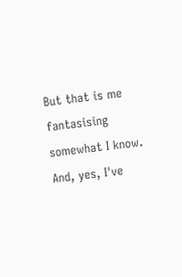But that is me fantasising somewhat I know. And, yes, I've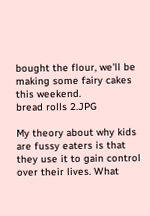bought the flour, we'll be making some fairy cakes this weekend.
bread rolls 2.JPG

My theory about why kids are fussy eaters is that they use it to gain control over their lives. What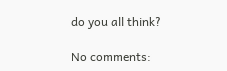do you all think?

No comments: